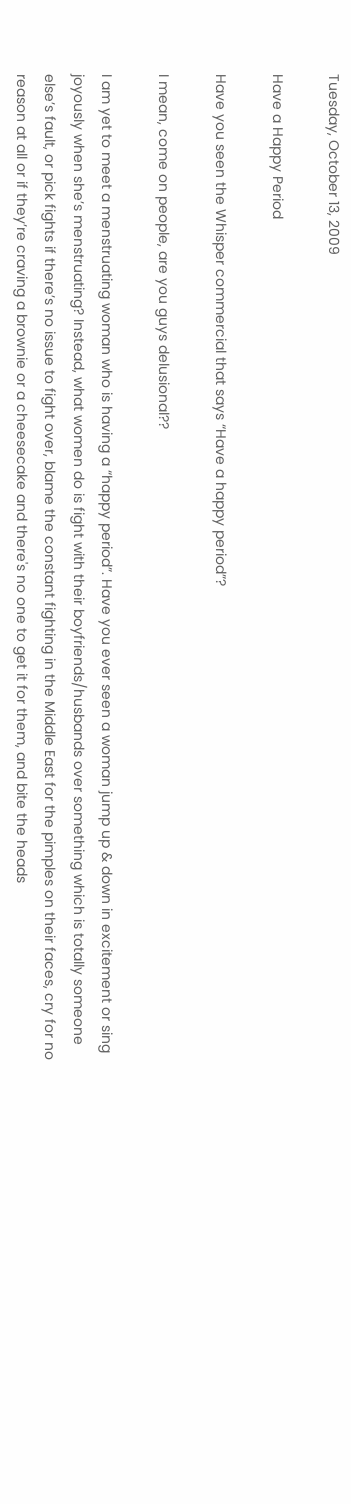Tuesday, October 13, 2009

Have a Happy Period

Have you seen the Whisper commercial that says “Have a happy period”?

I mean, come on people, are you guys delusional??

I am yet to meet a menstruating woman who is having a “happy period”. Have you ever seen a woman jump up & down in excitement or sing joyously when she’s menstruating? Instead, what women do is fight with their boyfriends/husbands over something which is totally someone else’s fault, or pick fights if there’s no issue to fight over, blame the constant fighting in the Middle East for the pimples on their faces, cry for no reason at all or if they’re craving a brownie or a cheesecake and there's no one to get it for them, and bite the heads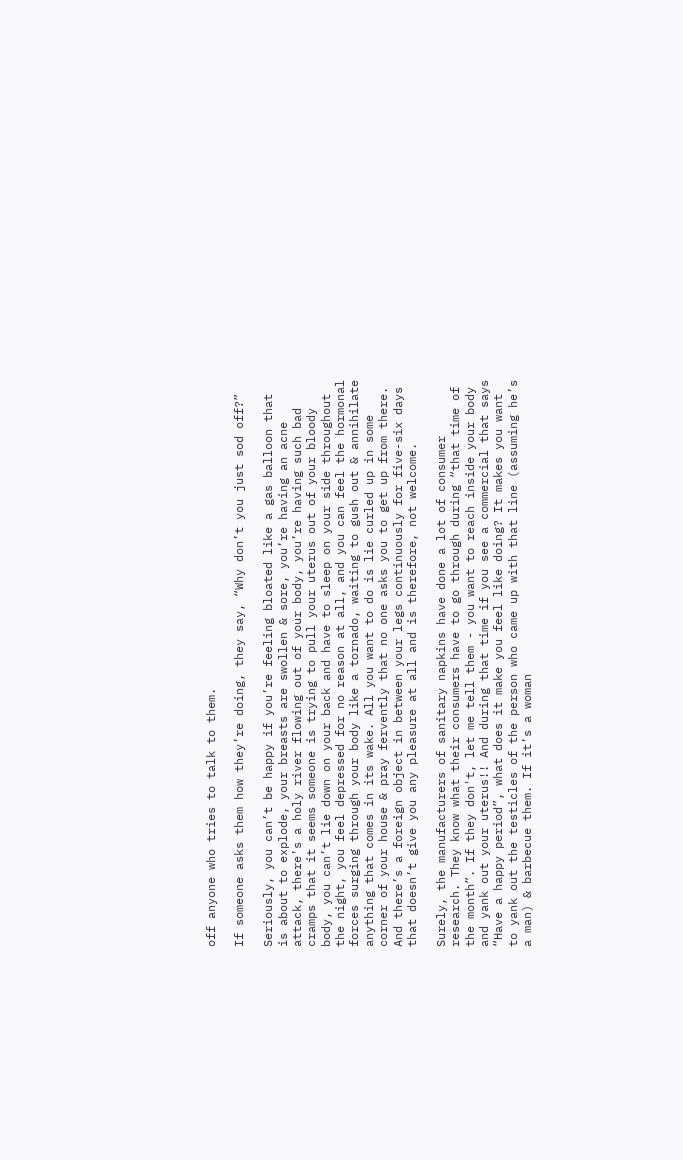off anyone who tries to talk to them.

If someone asks them how they’re doing, they say, “Why don’t you just sod off?”

Seriously, you can’t be happy if you’re feeling bloated like a gas balloon that is about to explode, your breasts are swollen & sore, you’re having an acne attack, there’s a holy river flowing out of your body, you’re having such bad cramps that it seems someone is trying to pull your uterus out of your bloody body, you can’t lie down on your back and have to sleep on your side throughout the night, you feel depressed for no reason at all, and you can feel the hormonal forces surging through your body like a tornado, waiting to gush out & annihilate anything that comes in its wake. All you want to do is lie curled up in some corner of your house & pray fervently that no one asks you to get up from there. And there’s a foreign object in between your legs continuously for five-six days that doesn’t give you any pleasure at all and is therefore, not welcome.

Surely, the manufacturers of sanitary napkins have done a lot of consumer research. They know what their consumers have to go through during “that time of the month”. If they don't, let me tell them - you want to reach inside your body and yank out your uterus!! And during that time if you see a commercial that says “Have a happy period”, what does it make you feel like doing? It makes you want to yank out the testicles of the person who came up with that line (assuming he’s a man) & barbecue them. If it’s a woman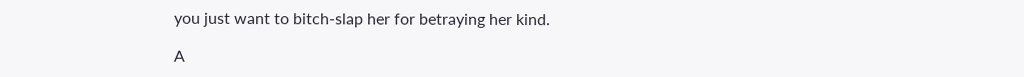you just want to bitch-slap her for betraying her kind.

A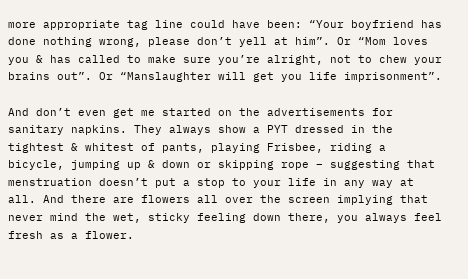more appropriate tag line could have been: “Your boyfriend has done nothing wrong, please don’t yell at him”. Or “Mom loves you & has called to make sure you’re alright, not to chew your brains out”. Or “Manslaughter will get you life imprisonment”.

And don’t even get me started on the advertisements for sanitary napkins. They always show a PYT dressed in the tightest & whitest of pants, playing Frisbee, riding a bicycle, jumping up & down or skipping rope – suggesting that menstruation doesn’t put a stop to your life in any way at all. And there are flowers all over the screen implying that never mind the wet, sticky feeling down there, you always feel fresh as a flower.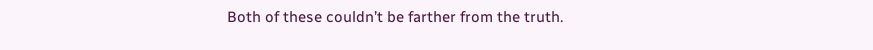Both of these couldn’t be farther from the truth.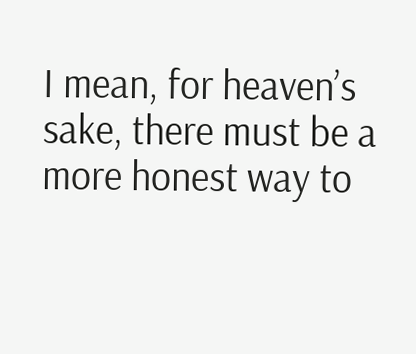I mean, for heaven’s sake, there must be a more honest way to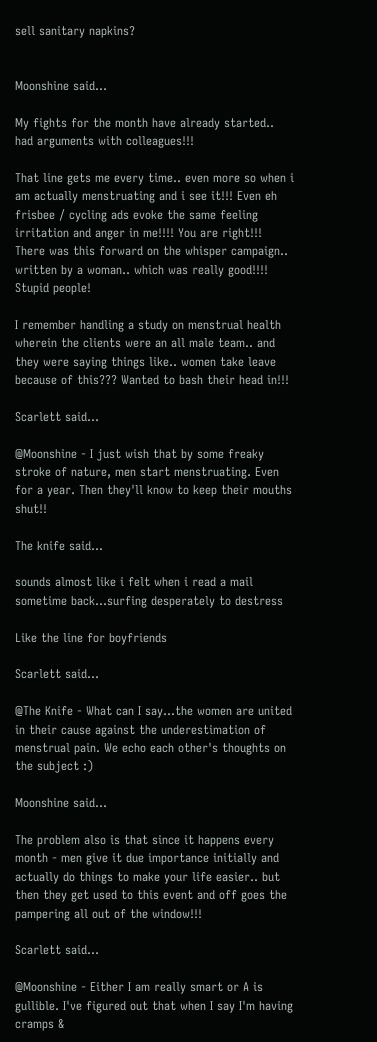sell sanitary napkins?


Moonshine said...

My fights for the month have already started.. had arguments with colleagues!!!

That line gets me every time.. even more so when i am actually menstruating and i see it!!! Even eh frisbee / cycling ads evoke the same feeling irritation and anger in me!!!! You are right!!! There was this forward on the whisper campaign.. written by a woman.. which was really good!!!! Stupid people!

I remember handling a study on menstrual health wherein the clients were an all male team.. and they were saying things like.. women take leave because of this??? Wanted to bash their head in!!!

Scarlett said...

@Moonshine - I just wish that by some freaky stroke of nature, men start menstruating. Even for a year. Then they'll know to keep their mouths shut!!

The knife said...

sounds almost like i felt when i read a mail sometime back...surfing desperately to destress

Like the line for boyfriends

Scarlett said...

@The Knife - What can I say...the women are united in their cause against the underestimation of menstrual pain. We echo each other's thoughts on the subject :)

Moonshine said...

The problem also is that since it happens every month - men give it due importance initially and actually do things to make your life easier.. but then they get used to this event and off goes the pampering all out of the window!!!

Scarlett said...

@Moonshine - Either I am really smart or A is gullible. I've figured out that when I say I'm having cramps &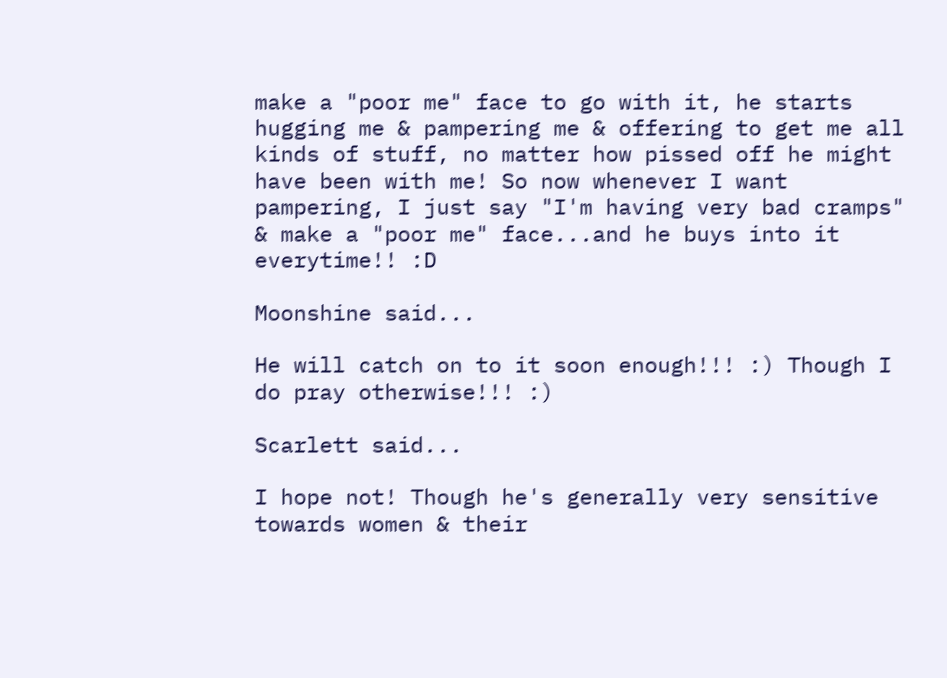make a "poor me" face to go with it, he starts hugging me & pampering me & offering to get me all kinds of stuff, no matter how pissed off he might have been with me! So now whenever I want pampering, I just say "I'm having very bad cramps" & make a "poor me" face...and he buys into it everytime!! :D

Moonshine said...

He will catch on to it soon enough!!! :) Though I do pray otherwise!!! :)

Scarlett said...

I hope not! Though he's generally very sensitive towards women & their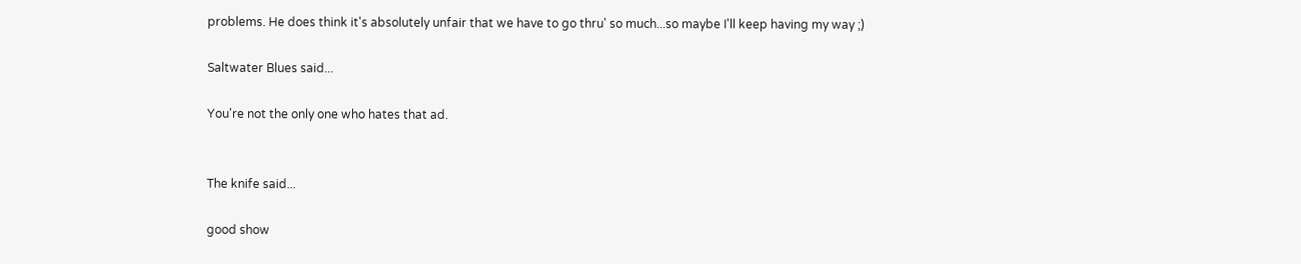problems. He does think it's absolutely unfair that we have to go thru' so much...so maybe I'll keep having my way ;)

Saltwater Blues said...

You're not the only one who hates that ad.


The knife said...

good show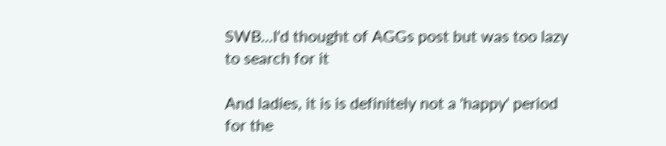SWB...I'd thought of AGGs post but was too lazy to search for it

And ladies, it is is definitely not a 'happy' period for the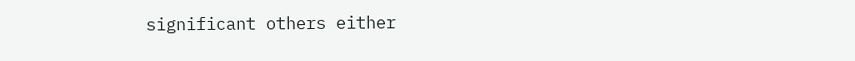significant others either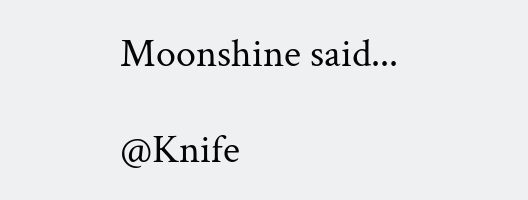Moonshine said...

@Knife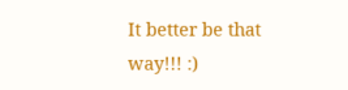It better be that way!!! :)